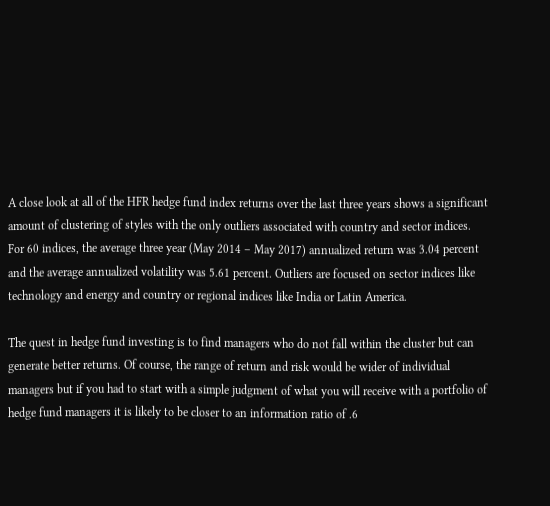A close look at all of the HFR hedge fund index returns over the last three years shows a significant amount of clustering of styles with the only outliers associated with country and sector indices. For 60 indices, the average three year (May 2014 – May 2017) annualized return was 3.04 percent and the average annualized volatility was 5.61 percent. Outliers are focused on sector indices like technology and energy and country or regional indices like India or Latin America.

The quest in hedge fund investing is to find managers who do not fall within the cluster but can generate better returns. Of course, the range of return and risk would be wider of individual managers but if you had to start with a simple judgment of what you will receive with a portfolio of hedge fund managers it is likely to be closer to an information ratio of .6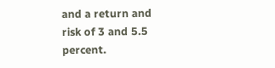and a return and risk of 3 and 5.5 percent.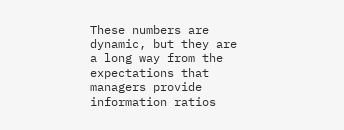These numbers are dynamic, but they are a long way from the expectations that managers provide information ratios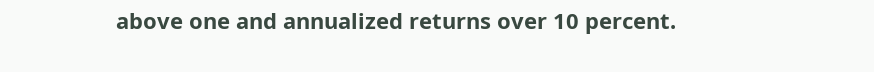above one and annualized returns over 10 percent.